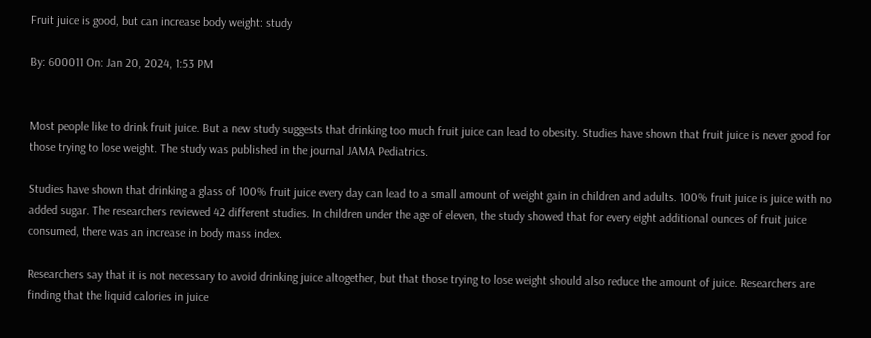Fruit juice is good, but can increase body weight: study

By: 600011 On: Jan 20, 2024, 1:53 PM


Most people like to drink fruit juice. But a new study suggests that drinking too much fruit juice can lead to obesity. Studies have shown that fruit juice is never good for those trying to lose weight. The study was published in the journal JAMA Pediatrics.

Studies have shown that drinking a glass of 100% fruit juice every day can lead to a small amount of weight gain in children and adults. 100% fruit juice is juice with no added sugar. The researchers reviewed 42 different studies. In children under the age of eleven, the study showed that for every eight additional ounces of fruit juice consumed, there was an increase in body mass index.

Researchers say that it is not necessary to avoid drinking juice altogether, but that those trying to lose weight should also reduce the amount of juice. Researchers are finding that the liquid calories in juice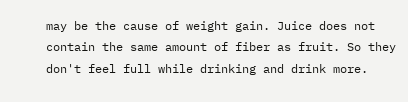may be the cause of weight gain. Juice does not contain the same amount of fiber as fruit. So they don't feel full while drinking and drink more.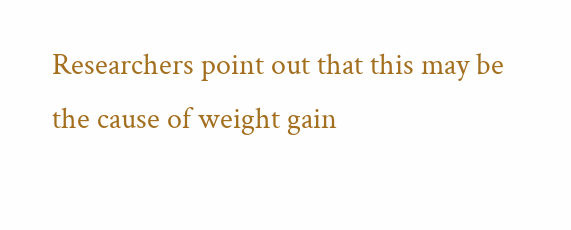Researchers point out that this may be the cause of weight gain